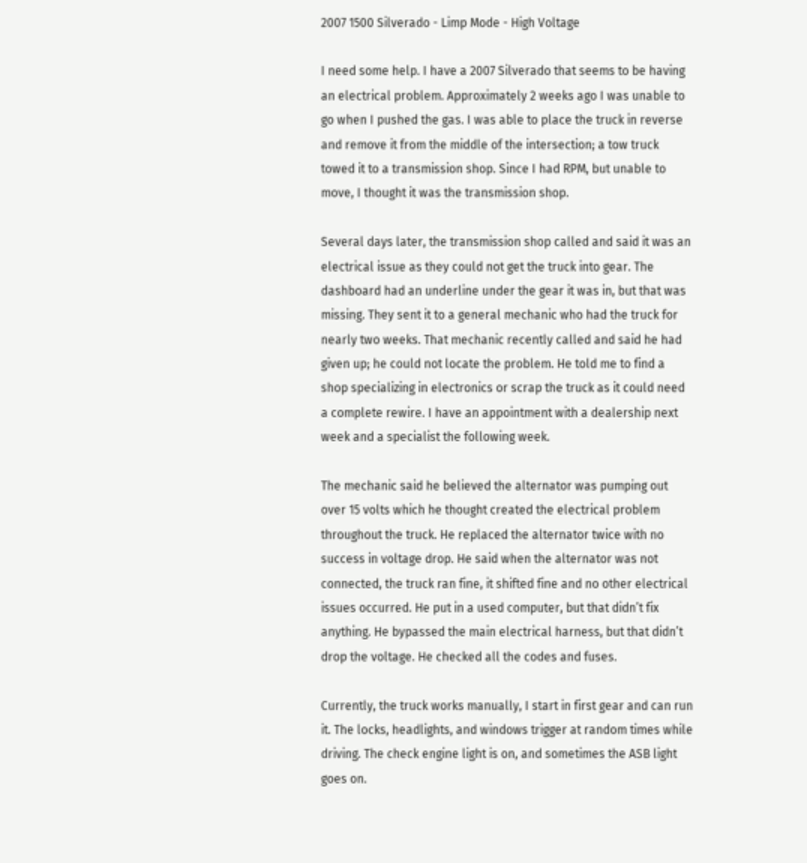2007 1500 Silverado - Limp Mode - High Voltage

I need some help. I have a 2007 Silverado that seems to be having an electrical problem. Approximately 2 weeks ago I was unable to go when I pushed the gas. I was able to place the truck in reverse and remove it from the middle of the intersection; a tow truck towed it to a transmission shop. Since I had RPM, but unable to move, I thought it was the transmission shop.

Several days later, the transmission shop called and said it was an electrical issue as they could not get the truck into gear. The dashboard had an underline under the gear it was in, but that was missing. They sent it to a general mechanic who had the truck for nearly two weeks. That mechanic recently called and said he had given up; he could not locate the problem. He told me to find a shop specializing in electronics or scrap the truck as it could need a complete rewire. I have an appointment with a dealership next week and a specialist the following week.

The mechanic said he believed the alternator was pumping out over 15 volts which he thought created the electrical problem throughout the truck. He replaced the alternator twice with no success in voltage drop. He said when the alternator was not connected, the truck ran fine, it shifted fine and no other electrical issues occurred. He put in a used computer, but that didn’t fix anything. He bypassed the main electrical harness, but that didn’t drop the voltage. He checked all the codes and fuses.

Currently, the truck works manually, I start in first gear and can run it. The locks, headlights, and windows trigger at random times while driving. The check engine light is on, and sometimes the ASB light goes on.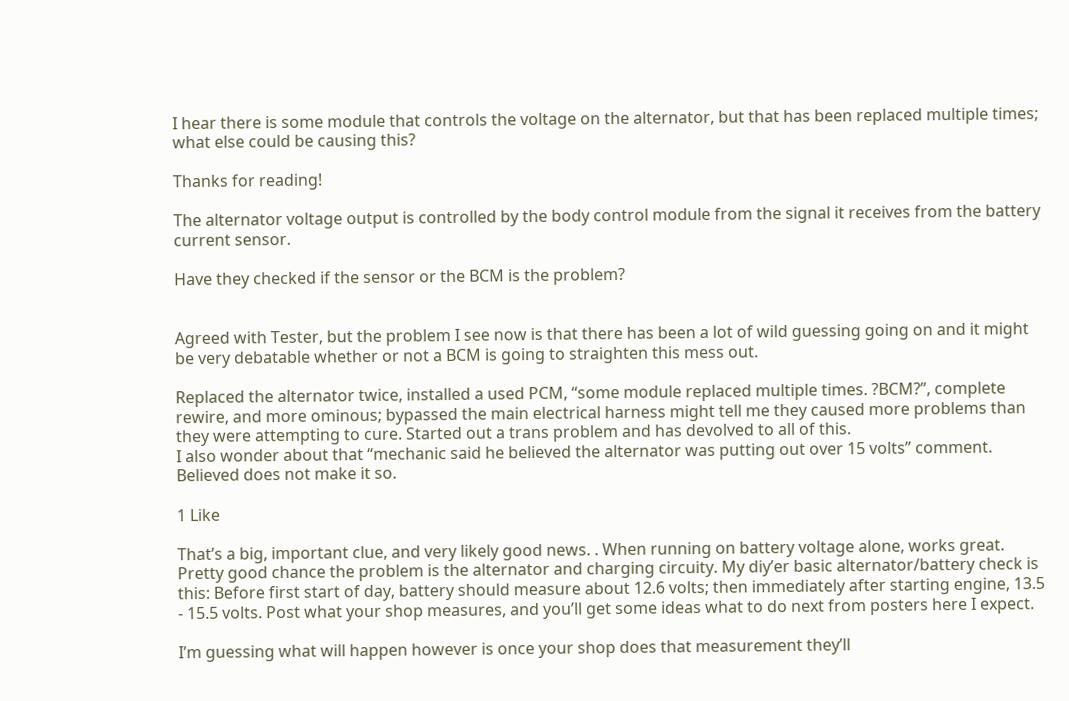I hear there is some module that controls the voltage on the alternator, but that has been replaced multiple times; what else could be causing this?

Thanks for reading!

The alternator voltage output is controlled by the body control module from the signal it receives from the battery current sensor.

Have they checked if the sensor or the BCM is the problem?


Agreed with Tester, but the problem I see now is that there has been a lot of wild guessing going on and it might be very debatable whether or not a BCM is going to straighten this mess out.

Replaced the alternator twice, installed a used PCM, “some module replaced multiple times. ?BCM?”, complete rewire, and more ominous; bypassed the main electrical harness might tell me they caused more problems than they were attempting to cure. Started out a trans problem and has devolved to all of this.
I also wonder about that “mechanic said he believed the alternator was putting out over 15 volts” comment. Believed does not make it so.

1 Like

That’s a big, important clue, and very likely good news. . When running on battery voltage alone, works great. Pretty good chance the problem is the alternator and charging circuity. My diy’er basic alternator/battery check is this: Before first start of day, battery should measure about 12.6 volts; then immediately after starting engine, 13.5 - 15.5 volts. Post what your shop measures, and you’ll get some ideas what to do next from posters here I expect.

I’m guessing what will happen however is once your shop does that measurement they’ll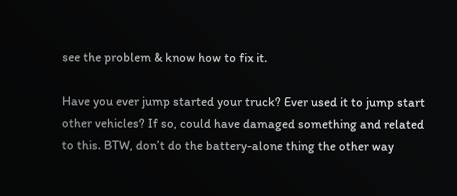see the problem & know how to fix it.

Have you ever jump started your truck? Ever used it to jump start other vehicles? If so, could have damaged something and related to this. BTW, don’t do the battery-alone thing the other way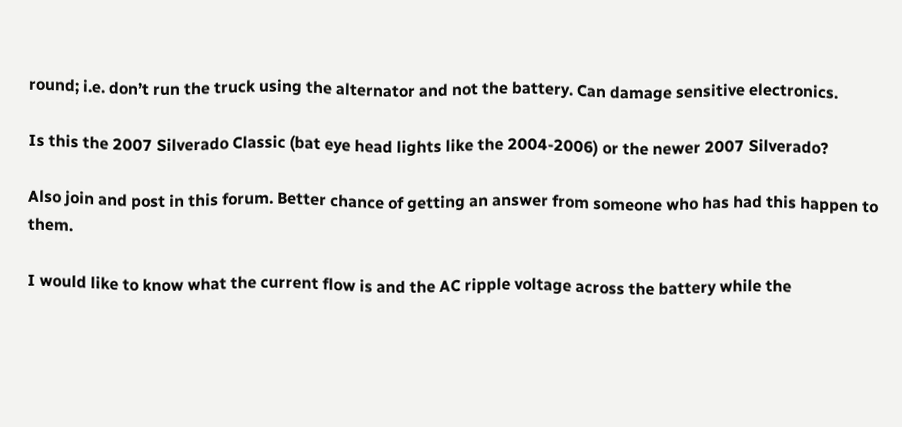round; i.e. don’t run the truck using the alternator and not the battery. Can damage sensitive electronics.

Is this the 2007 Silverado Classic (bat eye head lights like the 2004-2006) or the newer 2007 Silverado?

Also join and post in this forum. Better chance of getting an answer from someone who has had this happen to them.

I would like to know what the current flow is and the AC ripple voltage across the battery while the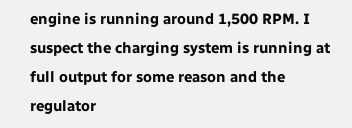engine is running around 1,500 RPM. I suspect the charging system is running at full output for some reason and the regulator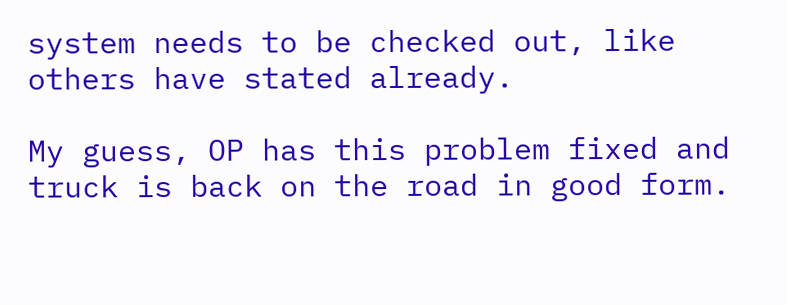system needs to be checked out, like others have stated already.

My guess, OP has this problem fixed and truck is back on the road in good form.